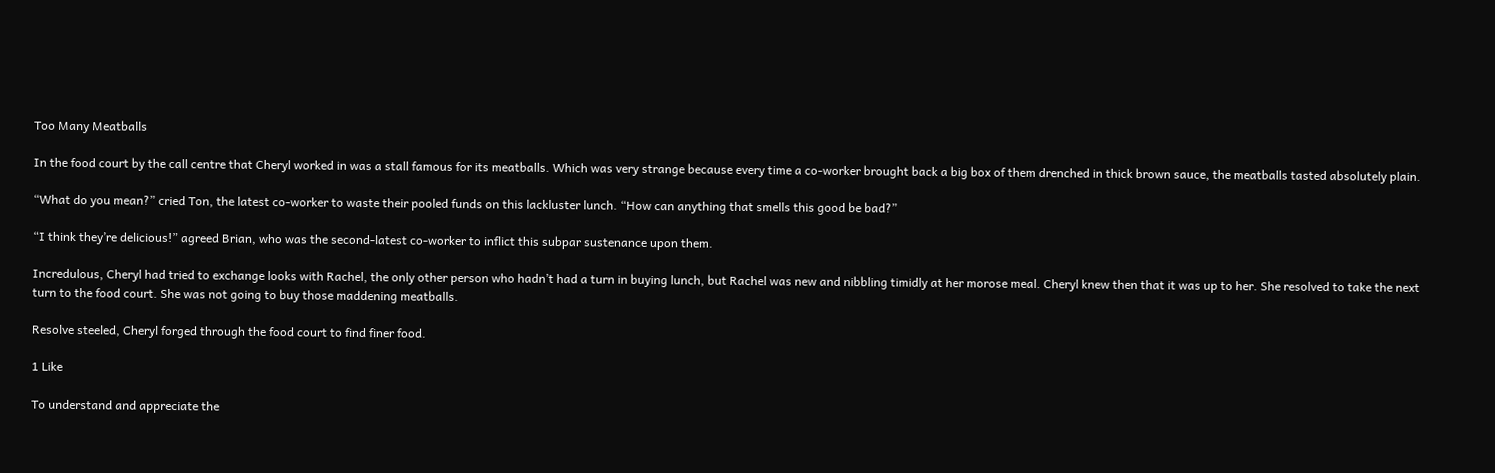Too Many Meatballs

In the food court by the call centre that Cheryl worked in was a stall famous for its meatballs. Which was very strange because every time a co-worker brought back a big box of them drenched in thick brown sauce, the meatballs tasted absolutely plain.

“What do you mean?” cried Ton, the latest co-worker to waste their pooled funds on this lackluster lunch. “How can anything that smells this good be bad?”

“I think they’re delicious!” agreed Brian, who was the second-latest co-worker to inflict this subpar sustenance upon them.

Incredulous, Cheryl had tried to exchange looks with Rachel, the only other person who hadn’t had a turn in buying lunch, but Rachel was new and nibbling timidly at her morose meal. Cheryl knew then that it was up to her. She resolved to take the next turn to the food court. She was not going to buy those maddening meatballs.

Resolve steeled, Cheryl forged through the food court to find finer food.

1 Like

To understand and appreciate the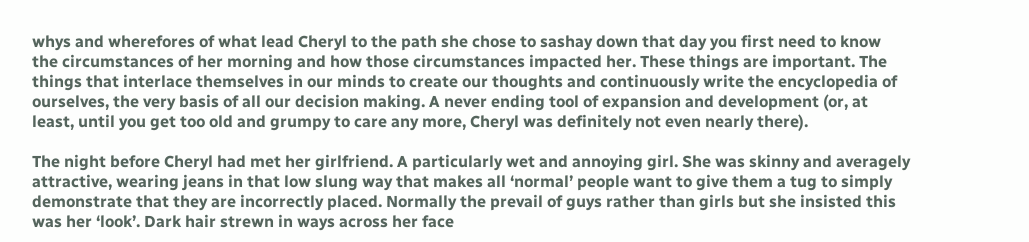whys and wherefores of what lead Cheryl to the path she chose to sashay down that day you first need to know the circumstances of her morning and how those circumstances impacted her. These things are important. The things that interlace themselves in our minds to create our thoughts and continuously write the encyclopedia of ourselves, the very basis of all our decision making. A never ending tool of expansion and development (or, at least, until you get too old and grumpy to care any more, Cheryl was definitely not even nearly there).

The night before Cheryl had met her girlfriend. A particularly wet and annoying girl. She was skinny and averagely attractive, wearing jeans in that low slung way that makes all ‘normal’ people want to give them a tug to simply demonstrate that they are incorrectly placed. Normally the prevail of guys rather than girls but she insisted this was her ‘look’. Dark hair strewn in ways across her face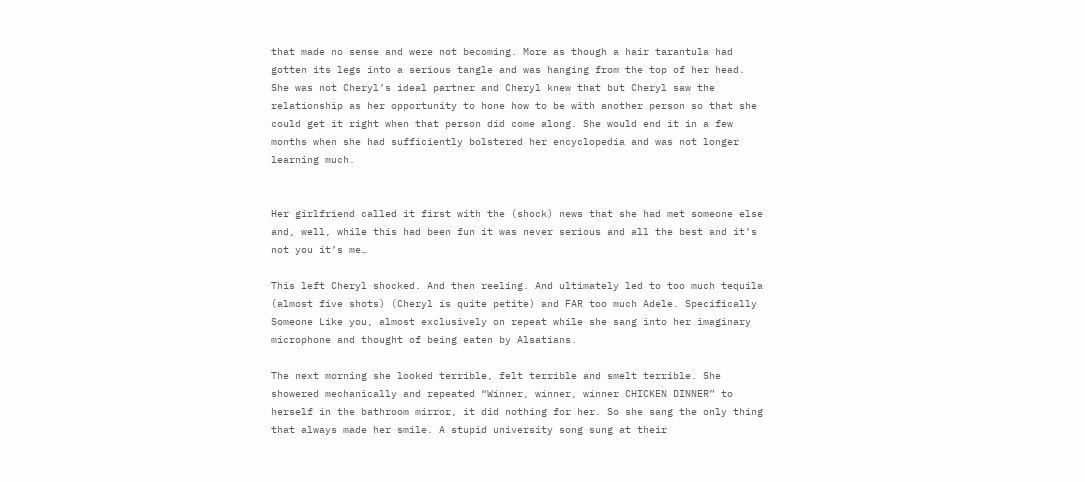that made no sense and were not becoming. More as though a hair tarantula had gotten its legs into a serious tangle and was hanging from the top of her head. She was not Cheryl’s ideal partner and Cheryl knew that but Cheryl saw the relationship as her opportunity to hone how to be with another person so that she could get it right when that person did come along. She would end it in a few months when she had sufficiently bolstered her encyclopedia and was not longer learning much.


Her girlfriend called it first with the (shock) news that she had met someone else and, well, while this had been fun it was never serious and all the best and it’s not you it’s me…

This left Cheryl shocked. And then reeling. And ultimately led to too much tequila (almost five shots) (Cheryl is quite petite) and FAR too much Adele. Specifically Someone Like you, almost exclusively on repeat while she sang into her imaginary microphone and thought of being eaten by Alsatians.

The next morning she looked terrible, felt terrible and smelt terrible. She showered mechanically and repeated “Winner, winner, winner CHICKEN DINNER” to herself in the bathroom mirror, it did nothing for her. So she sang the only thing that always made her smile. A stupid university song sung at their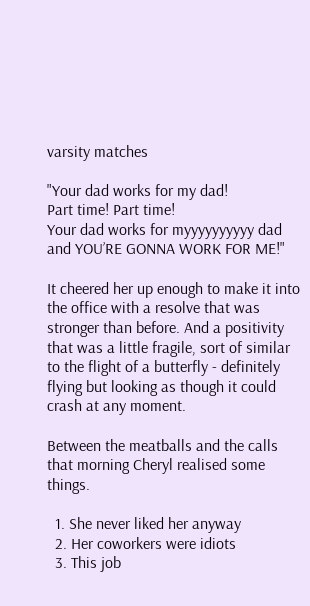varsity matches

"Your dad works for my dad!
Part time! Part time!
Your dad works for myyyyyyyyyy dad and YOU’RE GONNA WORK FOR ME!"

It cheered her up enough to make it into the office with a resolve that was stronger than before. And a positivity that was a little fragile, sort of similar to the flight of a butterfly - definitely flying but looking as though it could crash at any moment.

Between the meatballs and the calls that morning Cheryl realised some things.

  1. She never liked her anyway
  2. Her coworkers were idiots
  3. This job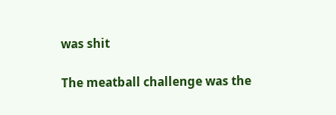was shit

The meatball challenge was the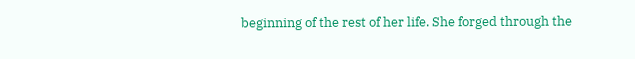beginning of the rest of her life. She forged through the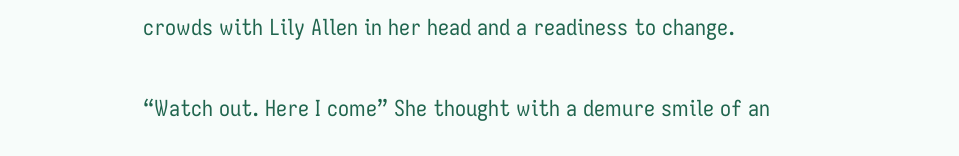crowds with Lily Allen in her head and a readiness to change.

“Watch out. Here I come” She thought with a demure smile of an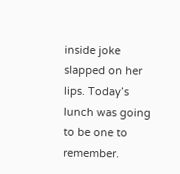inside joke slapped on her lips. Today’s lunch was going to be one to remember.